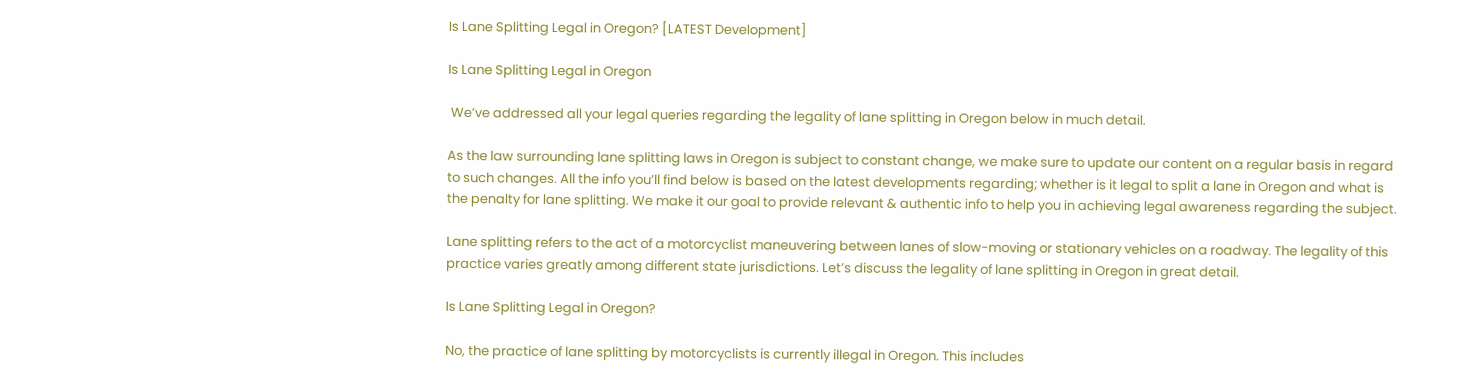Is Lane Splitting Legal in Oregon? [LATEST Development]

Is Lane Splitting Legal in Oregon

 We’ve addressed all your legal queries regarding the legality of lane splitting in Oregon below in much detail.

As the law surrounding lane splitting laws in Oregon is subject to constant change, we make sure to update our content on a regular basis in regard to such changes. All the info you’ll find below is based on the latest developments regarding; whether is it legal to split a lane in Oregon and what is the penalty for lane splitting. We make it our goal to provide relevant & authentic info to help you in achieving legal awareness regarding the subject.

Lane splitting refers to the act of a motorcyclist maneuvering between lanes of slow-moving or stationary vehicles on a roadway. The legality of this practice varies greatly among different state jurisdictions. Let’s discuss the legality of lane splitting in Oregon in great detail.

Is Lane Splitting Legal in Oregon?

No, the practice of lane splitting by motorcyclists is currently illegal in Oregon. This includes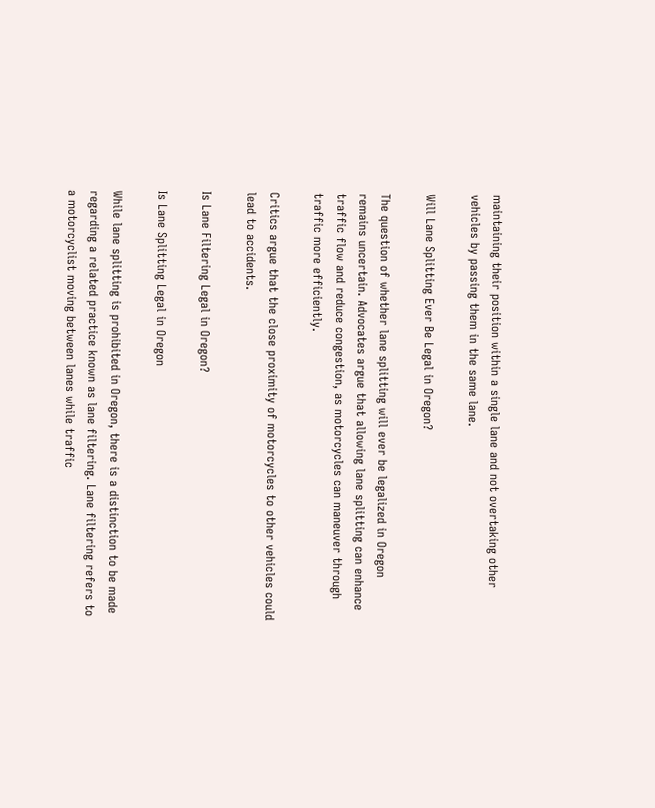maintaining their position within a single lane and not overtaking other vehicles by passing them in the same lane.

Will Lane Splitting Ever Be Legal in Oregon?

The question of whether lane splitting will ever be legalized in Oregon remains uncertain. Advocates argue that allowing lane splitting can enhance traffic flow and reduce congestion, as motorcycles can maneuver through traffic more efficiently.

Critics argue that the close proximity of motorcycles to other vehicles could lead to accidents.

Is Lane Filtering Legal in Oregon?

Is Lane Splitting Legal in Oregon

While lane splitting is prohibited in Oregon, there is a distinction to be made regarding a related practice known as lane filtering. Lane filtering refers to a motorcyclist moving between lanes while traffic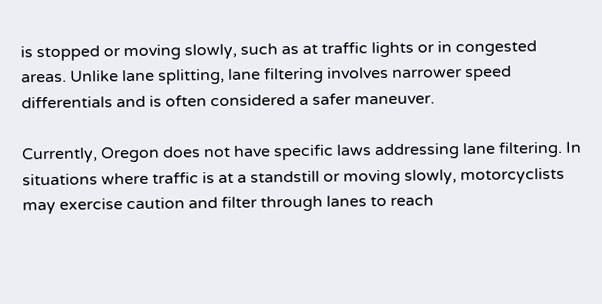is stopped or moving slowly, such as at traffic lights or in congested areas. Unlike lane splitting, lane filtering involves narrower speed differentials and is often considered a safer maneuver.

Currently, Oregon does not have specific laws addressing lane filtering. In situations where traffic is at a standstill or moving slowly, motorcyclists may exercise caution and filter through lanes to reach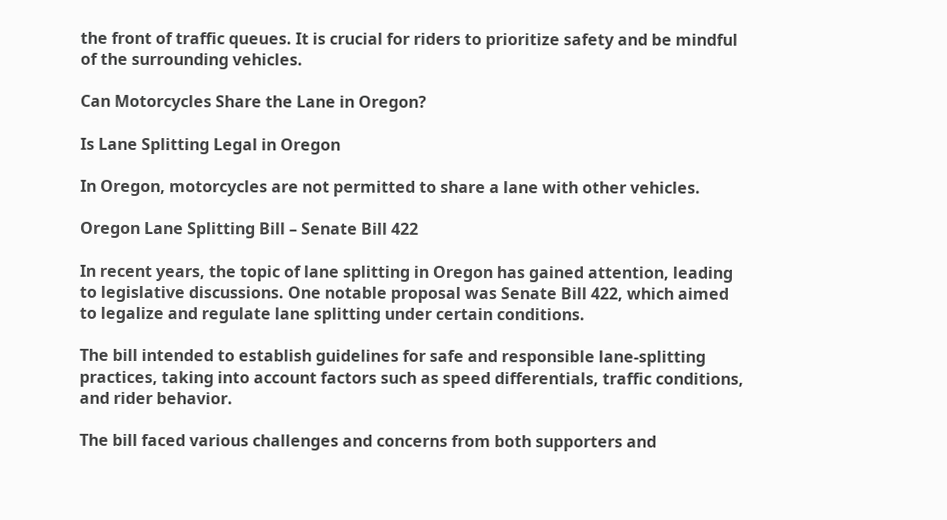the front of traffic queues. It is crucial for riders to prioritize safety and be mindful of the surrounding vehicles.

Can Motorcycles Share the Lane in Oregon?

Is Lane Splitting Legal in Oregon

In Oregon, motorcycles are not permitted to share a lane with other vehicles.

Oregon Lane Splitting Bill – Senate Bill 422

In recent years, the topic of lane splitting in Oregon has gained attention, leading to legislative discussions. One notable proposal was Senate Bill 422, which aimed to legalize and regulate lane splitting under certain conditions.

The bill intended to establish guidelines for safe and responsible lane-splitting practices, taking into account factors such as speed differentials, traffic conditions, and rider behavior.

The bill faced various challenges and concerns from both supporters and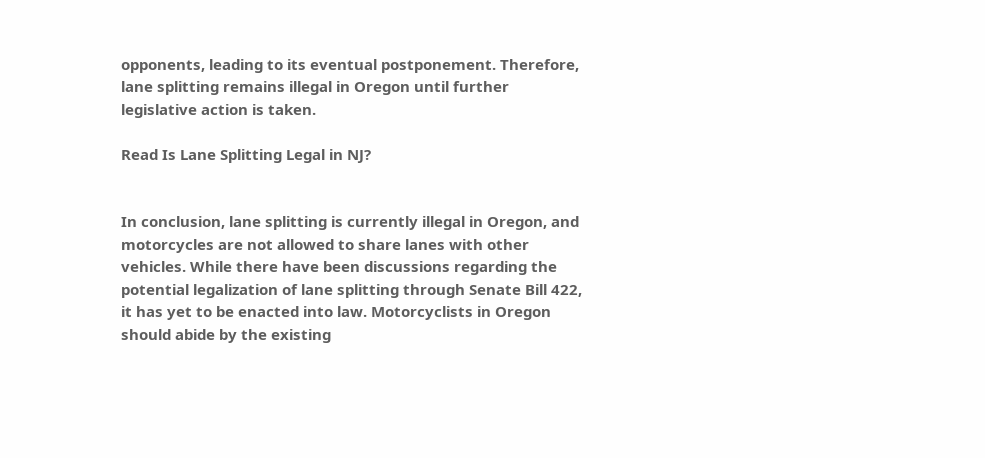opponents, leading to its eventual postponement. Therefore, lane splitting remains illegal in Oregon until further legislative action is taken.

Read Is Lane Splitting Legal in NJ?


In conclusion, lane splitting is currently illegal in Oregon, and motorcycles are not allowed to share lanes with other vehicles. While there have been discussions regarding the potential legalization of lane splitting through Senate Bill 422, it has yet to be enacted into law. Motorcyclists in Oregon should abide by the existing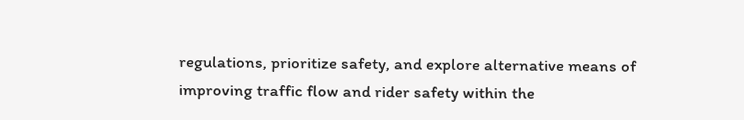regulations, prioritize safety, and explore alternative means of improving traffic flow and rider safety within the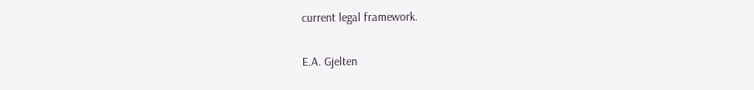current legal framework.

E.A. Gjelten